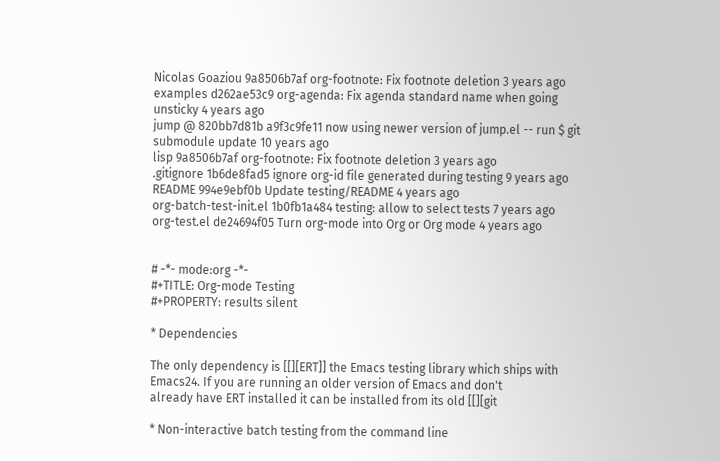Nicolas Goaziou 9a8506b7af org-footnote: Fix footnote deletion 3 years ago
examples d262ae53c9 org-agenda: Fix agenda standard name when going unsticky 4 years ago
jump @ 820bb7d81b a9f3c9fe11 now using newer version of jump.el -- run $ git submodule update 10 years ago
lisp 9a8506b7af org-footnote: Fix footnote deletion 3 years ago
.gitignore 1b6de8fad5 ignore org-id file generated during testing 9 years ago
README 994e9ebf0b Update testing/README 4 years ago
org-batch-test-init.el 1b0fb1a484 testing: allow to select tests 7 years ago
org-test.el de24694f05 Turn org-mode into Org or Org mode 4 years ago


# -*- mode:org -*-
#+TITLE: Org-mode Testing
#+PROPERTY: results silent

* Dependencies

The only dependency is [[][ERT]] the Emacs testing library which ships with
Emacs24. If you are running an older version of Emacs and don't
already have ERT installed it can be installed from its old [[][git

* Non-interactive batch testing from the command line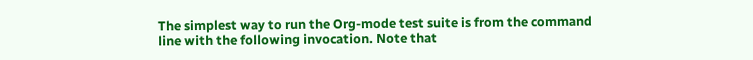The simplest way to run the Org-mode test suite is from the command
line with the following invocation. Note that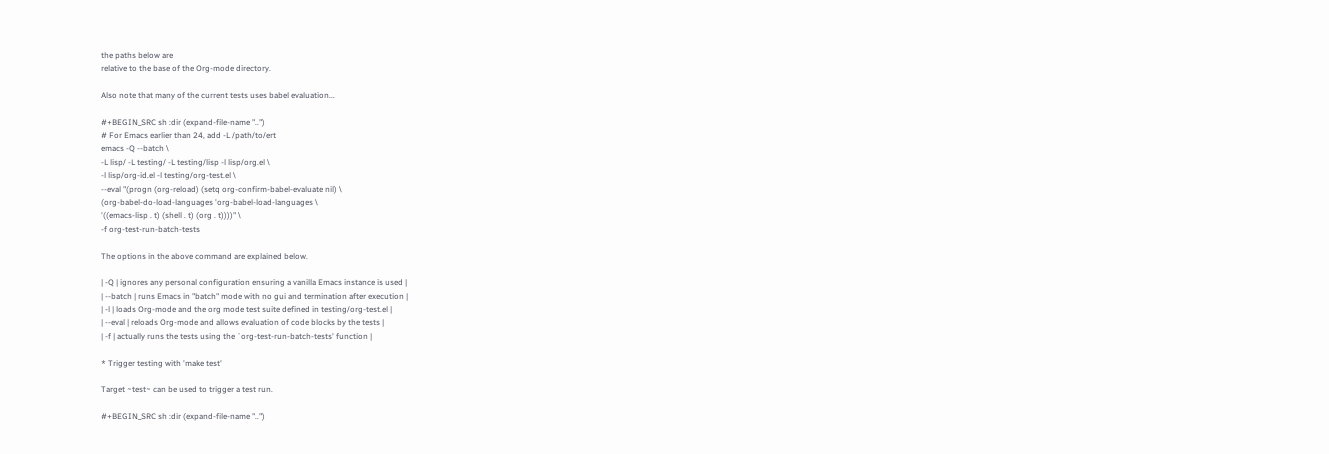the paths below are
relative to the base of the Org-mode directory.

Also note that many of the current tests uses babel evaluation...

#+BEGIN_SRC sh :dir (expand-file-name "..")
# For Emacs earlier than 24, add -L /path/to/ert
emacs -Q --batch \
-L lisp/ -L testing/ -L testing/lisp -l lisp/org.el \
-l lisp/org-id.el -l testing/org-test.el \
--eval "(progn (org-reload) (setq org-confirm-babel-evaluate nil) \
(org-babel-do-load-languages 'org-babel-load-languages \
'((emacs-lisp . t) (shell . t) (org . t))))" \
-f org-test-run-batch-tests

The options in the above command are explained below.

| -Q | ignores any personal configuration ensuring a vanilla Emacs instance is used |
| --batch | runs Emacs in "batch" mode with no gui and termination after execution |
| -l | loads Org-mode and the org mode test suite defined in testing/org-test.el |
| --eval | reloads Org-mode and allows evaluation of code blocks by the tests |
| -f | actually runs the tests using the `org-test-run-batch-tests' function |

* Trigger testing with 'make test'

Target ~test~ can be used to trigger a test run.

#+BEGIN_SRC sh :dir (expand-file-name "..")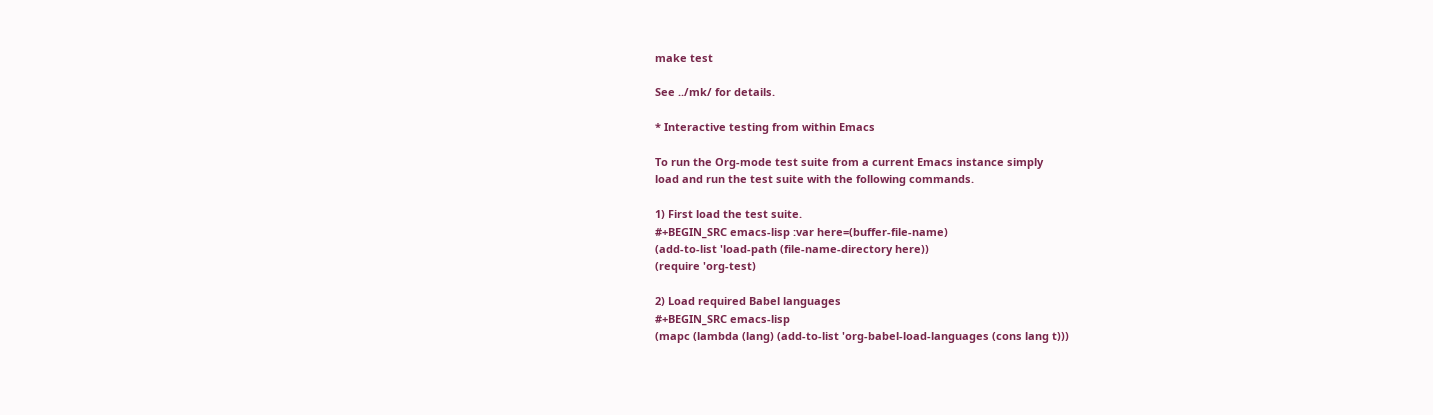make test

See ../mk/ for details.

* Interactive testing from within Emacs

To run the Org-mode test suite from a current Emacs instance simply
load and run the test suite with the following commands.

1) First load the test suite.
#+BEGIN_SRC emacs-lisp :var here=(buffer-file-name)
(add-to-list 'load-path (file-name-directory here))
(require 'org-test)

2) Load required Babel languages
#+BEGIN_SRC emacs-lisp
(mapc (lambda (lang) (add-to-list 'org-babel-load-languages (cons lang t)))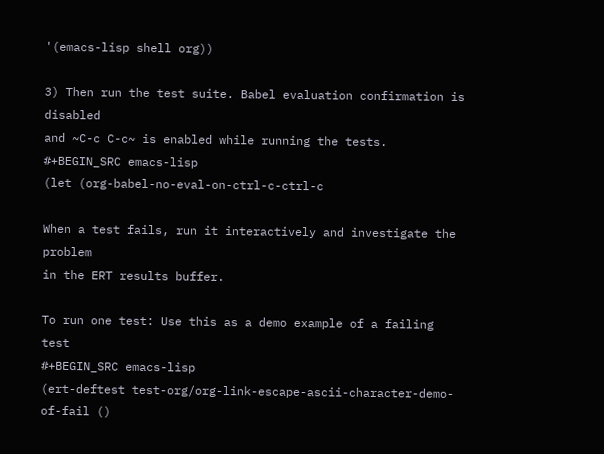'(emacs-lisp shell org))

3) Then run the test suite. Babel evaluation confirmation is disabled
and ~C-c C-c~ is enabled while running the tests.
#+BEGIN_SRC emacs-lisp
(let (org-babel-no-eval-on-ctrl-c-ctrl-c

When a test fails, run it interactively and investigate the problem
in the ERT results buffer.

To run one test: Use this as a demo example of a failing test
#+BEGIN_SRC emacs-lisp
(ert-deftest test-org/org-link-escape-ascii-character-demo-of-fail ()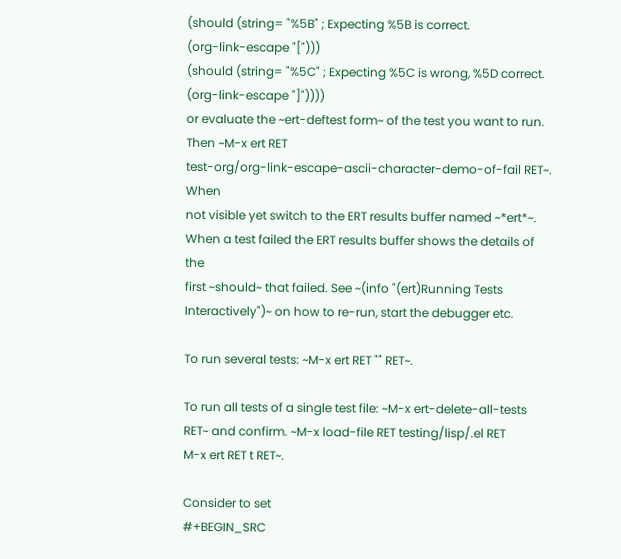(should (string= "%5B" ; Expecting %5B is correct.
(org-link-escape "[")))
(should (string= "%5C" ; Expecting %5C is wrong, %5D correct.
(org-link-escape "]"))))
or evaluate the ~ert-deftest form~ of the test you want to run.
Then ~M-x ert RET
test-org/org-link-escape-ascii-character-demo-of-fail RET~. When
not visible yet switch to the ERT results buffer named ~*ert*~.
When a test failed the ERT results buffer shows the details of the
first ~should~ that failed. See ~(info "(ert)Running Tests
Interactively")~ on how to re-run, start the debugger etc.

To run several tests: ~M-x ert RET "" RET~.

To run all tests of a single test file: ~M-x ert-delete-all-tests
RET~ and confirm. ~M-x load-file RET testing/lisp/.el RET
M-x ert RET t RET~.

Consider to set
#+BEGIN_SRC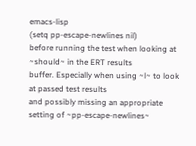emacs-lisp
(setq pp-escape-newlines nil)
before running the test when looking at ~should~ in the ERT results
buffer. Especially when using ~l~ to look at passed test results
and possibly missing an appropriate setting of ~pp-escape-newlines~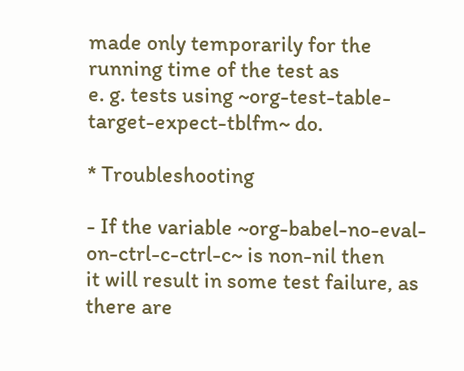made only temporarily for the running time of the test as
e. g. tests using ~org-test-table-target-expect-tblfm~ do.

* Troubleshooting

- If the variable ~org-babel-no-eval-on-ctrl-c-ctrl-c~ is non-nil then
it will result in some test failure, as there are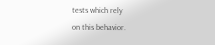tests which rely
on this behavior.